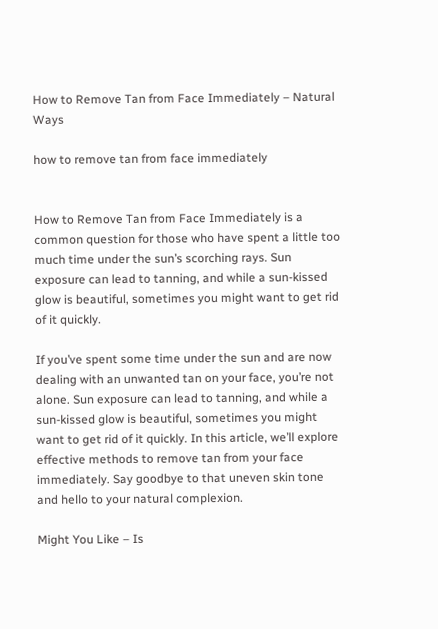How to Remove Tan from Face Immediately – Natural Ways

how to remove tan from face immediately


How to Remove Tan from Face Immediately is a common question for those who have spent a little too much time under the sun’s scorching rays. Sun exposure can lead to tanning, and while a sun-kissed glow is beautiful, sometimes you might want to get rid of it quickly.

If you’ve spent some time under the sun and are now dealing with an unwanted tan on your face, you’re not alone. Sun exposure can lead to tanning, and while a sun-kissed glow is beautiful, sometimes you might want to get rid of it quickly. In this article, we’ll explore effective methods to remove tan from your face immediately. Say goodbye to that uneven skin tone and hello to your natural complexion.

Might You Like – Is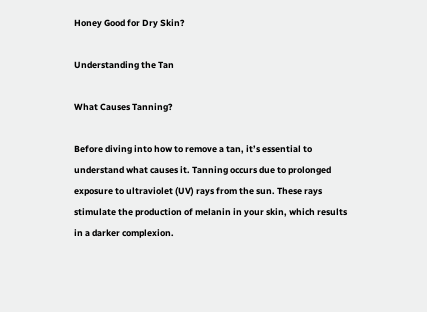Honey Good for Dry Skin?

Understanding the Tan

What Causes Tanning?

Before diving into how to remove a tan, it’s essential to understand what causes it. Tanning occurs due to prolonged exposure to ultraviolet (UV) rays from the sun. These rays stimulate the production of melanin in your skin, which results in a darker complexion.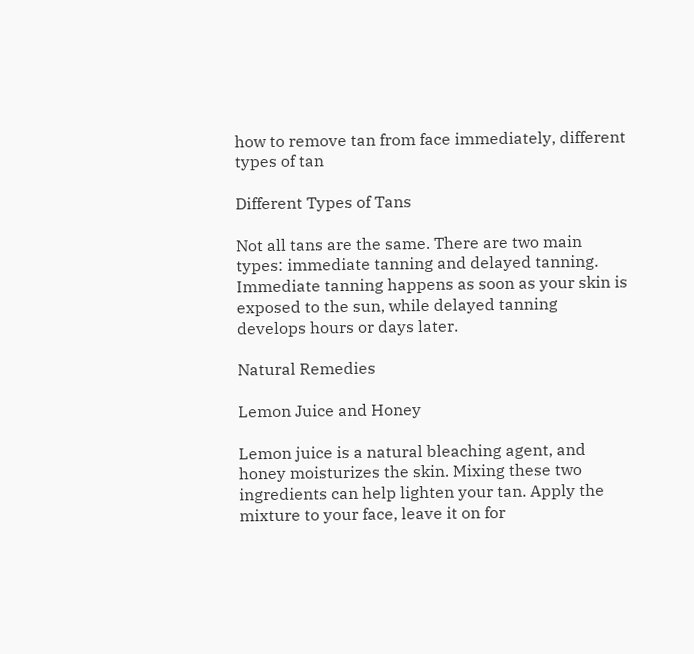how to remove tan from face immediately, different types of tan

Different Types of Tans

Not all tans are the same. There are two main types: immediate tanning and delayed tanning. Immediate tanning happens as soon as your skin is exposed to the sun, while delayed tanning develops hours or days later.

Natural Remedies

Lemon Juice and Honey

Lemon juice is a natural bleaching agent, and honey moisturizes the skin. Mixing these two ingredients can help lighten your tan. Apply the mixture to your face, leave it on for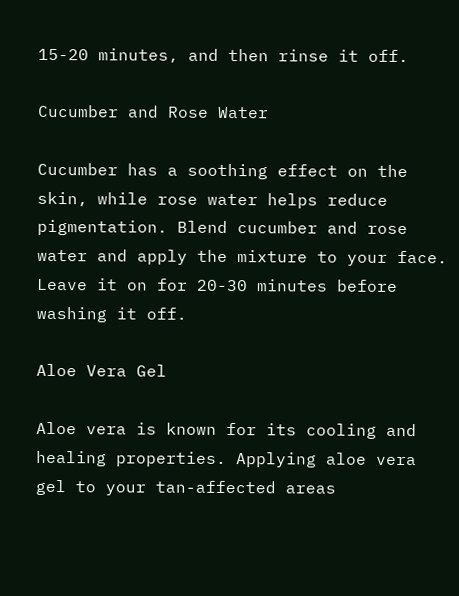15-20 minutes, and then rinse it off.

Cucumber and Rose Water

Cucumber has a soothing effect on the skin, while rose water helps reduce pigmentation. Blend cucumber and rose water and apply the mixture to your face. Leave it on for 20-30 minutes before washing it off.

Aloe Vera Gel

Aloe vera is known for its cooling and healing properties. Applying aloe vera gel to your tan-affected areas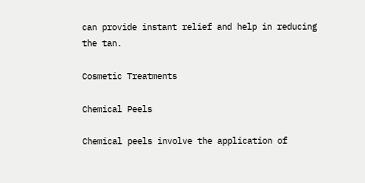can provide instant relief and help in reducing the tan.

Cosmetic Treatments

Chemical Peels

Chemical peels involve the application of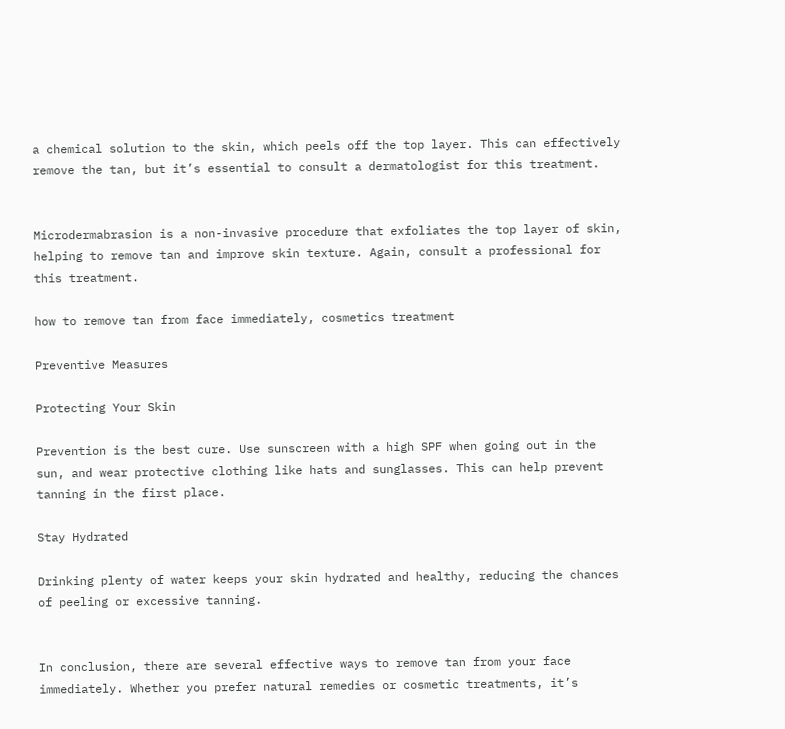a chemical solution to the skin, which peels off the top layer. This can effectively remove the tan, but it’s essential to consult a dermatologist for this treatment.


Microdermabrasion is a non-invasive procedure that exfoliates the top layer of skin, helping to remove tan and improve skin texture. Again, consult a professional for this treatment.

how to remove tan from face immediately, cosmetics treatment

Preventive Measures

Protecting Your Skin

Prevention is the best cure. Use sunscreen with a high SPF when going out in the sun, and wear protective clothing like hats and sunglasses. This can help prevent tanning in the first place.

Stay Hydrated

Drinking plenty of water keeps your skin hydrated and healthy, reducing the chances of peeling or excessive tanning.


In conclusion, there are several effective ways to remove tan from your face immediately. Whether you prefer natural remedies or cosmetic treatments, it’s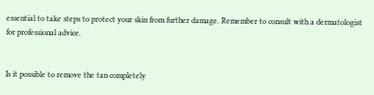essential to take steps to protect your skin from further damage. Remember to consult with a dermatologist for professional advice.


Is it possible to remove the tan completely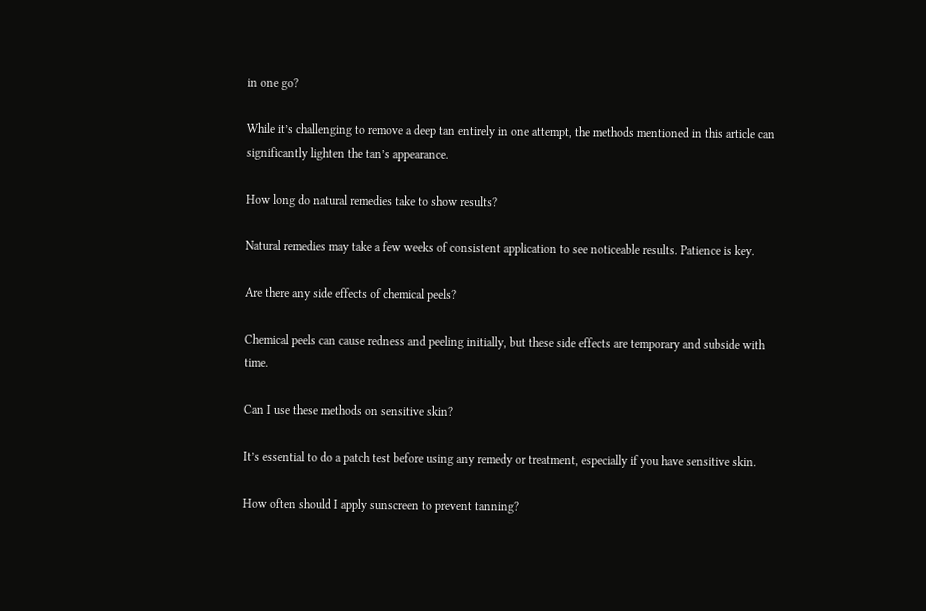in one go?

While it’s challenging to remove a deep tan entirely in one attempt, the methods mentioned in this article can significantly lighten the tan’s appearance.

How long do natural remedies take to show results?

Natural remedies may take a few weeks of consistent application to see noticeable results. Patience is key.

Are there any side effects of chemical peels?

Chemical peels can cause redness and peeling initially, but these side effects are temporary and subside with time.

Can I use these methods on sensitive skin?

It’s essential to do a patch test before using any remedy or treatment, especially if you have sensitive skin.

How often should I apply sunscreen to prevent tanning?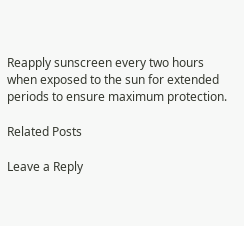Reapply sunscreen every two hours when exposed to the sun for extended periods to ensure maximum protection.

Related Posts

Leave a Reply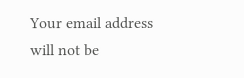Your email address will not be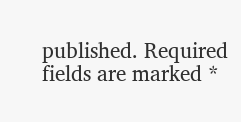published. Required fields are marked *